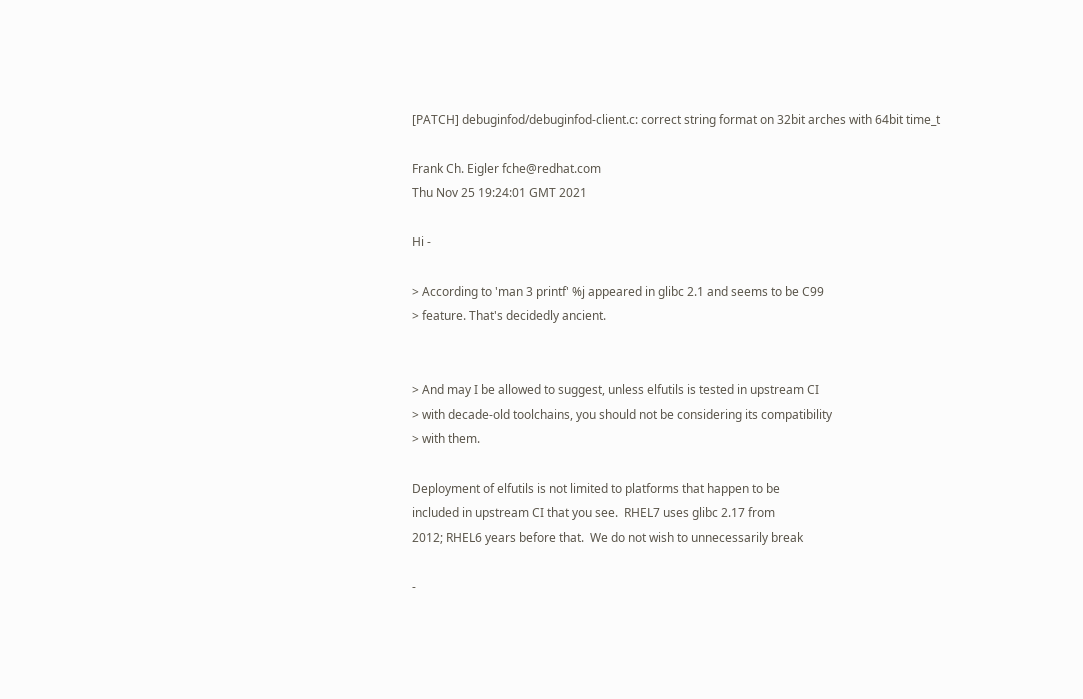[PATCH] debuginfod/debuginfod-client.c: correct string format on 32bit arches with 64bit time_t

Frank Ch. Eigler fche@redhat.com
Thu Nov 25 19:24:01 GMT 2021

Hi -

> According to 'man 3 printf' %j appeared in glibc 2.1 and seems to be C99
> feature. That's decidedly ancient.


> And may I be allowed to suggest, unless elfutils is tested in upstream CI
> with decade-old toolchains, you should not be considering its compatibility
> with them.

Deployment of elfutils is not limited to platforms that happen to be
included in upstream CI that you see.  RHEL7 uses glibc 2.17 from
2012; RHEL6 years before that.  We do not wish to unnecessarily break

-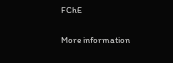FChE

More information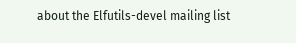about the Elfutils-devel mailing list